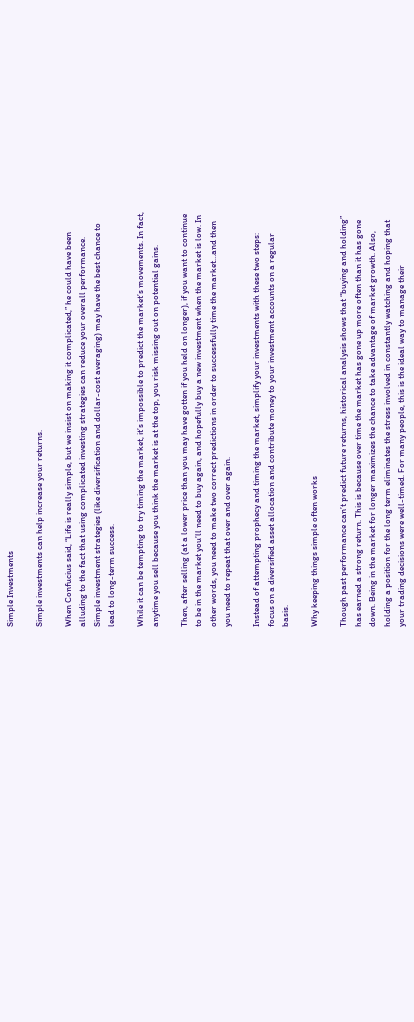Simple Investments

Simple investments can help increase your returns.

When Confucius said, “Life is really simple, but we insist on making it complicated,” he could have been alluding to the fact that using complicated investing strategies can reduce your overall performance. Simple investment strategies (like diversification and dollar-cost averaging) may have the best chance to lead to long-term success.

While it can be tempting to try timing the market, it’s impossible to predict the market’s movements. In fact, anytime you sell because you think the market is at the top, you risk missing out on potential gains.

Then, after selling (at a lower price than you may have gotten if you held on longer), if you want to continue to be in the market you’ll need to buy again, and hopefully buy a new investment when the market is low. In other words, you need to make two correct predictions in order to successfully time the market…and then you need to repeat that over and over again.

Instead of attempting prophecy and timing the market, simplify your investments with these two steps: focus on a diversified asset allocation and contribute money to your investment accounts on a regular basis.

Why keeping things simple often works

Though past performance can’t predict future returns, historical analysis shows that “buying and holding” has earned a strong return. This is because over time the market has gone up more often than it has gone down. Being in the market for longer maximizes the chance to take advantage of market growth. Also, holding a position for the long term eliminates the stress involved in constantly watching and hoping that your trading decisions were well-timed. For many people, this is the ideal way to manage their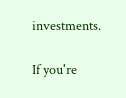investments.

If you're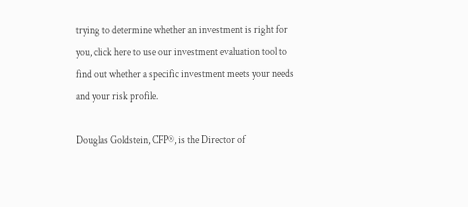trying to determine whether an investment is right for you, click here to use our investment evaluation tool to find out whether a specific investment meets your needs and your risk profile.

Douglas Goldstein, CFP®, is the Director of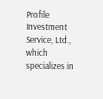Profile Investment Service, Ltd., which specializes in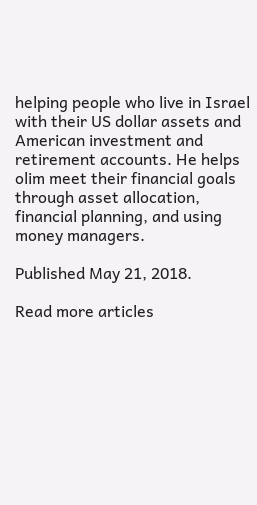helping people who live in Israel with their US dollar assets and American investment and retirement accounts. He helps olim meet their financial goals through asset allocation, financial planning, and using money managers.

Published May 21, 2018.

Read more articles